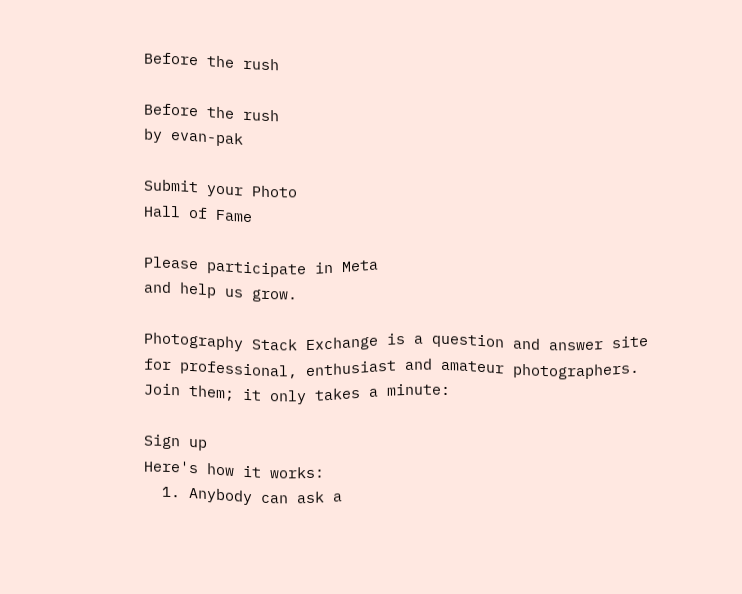Before the rush

Before the rush
by evan-pak

Submit your Photo
Hall of Fame

Please participate in Meta
and help us grow.

Photography Stack Exchange is a question and answer site for professional, enthusiast and amateur photographers. Join them; it only takes a minute:

Sign up
Here's how it works:
  1. Anybody can ask a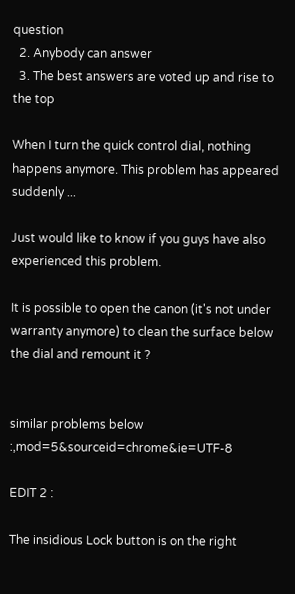question
  2. Anybody can answer
  3. The best answers are voted up and rise to the top

When I turn the quick control dial, nothing happens anymore. This problem has appeared suddenly ...

Just would like to know if you guys have also experienced this problem.

It is possible to open the canon (it's not under warranty anymore) to clean the surface below the dial and remount it ?


similar problems below :,mod=5&sourceid=chrome&ie=UTF-8

EDIT 2 :

The insidious Lock button is on the right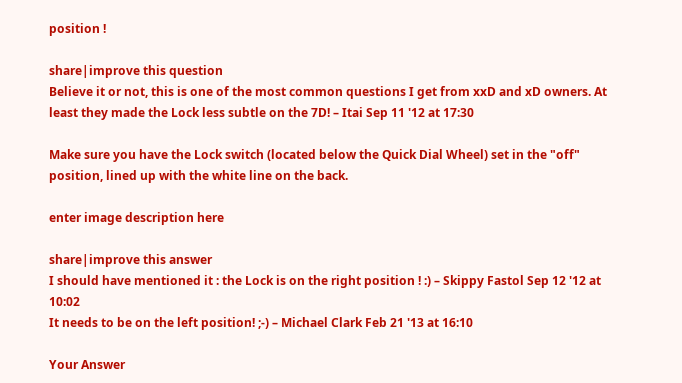position !

share|improve this question
Believe it or not, this is one of the most common questions I get from xxD and xD owners. At least they made the Lock less subtle on the 7D! – Itai Sep 11 '12 at 17:30

Make sure you have the Lock switch (located below the Quick Dial Wheel) set in the "off" position, lined up with the white line on the back.

enter image description here

share|improve this answer
I should have mentioned it : the Lock is on the right position ! :) – Skippy Fastol Sep 12 '12 at 10:02
It needs to be on the left position! ;-) – Michael Clark Feb 21 '13 at 16:10

Your Answer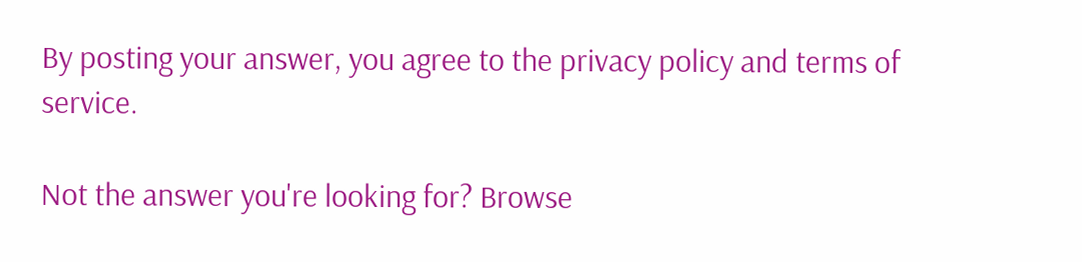By posting your answer, you agree to the privacy policy and terms of service.

Not the answer you're looking for? Browse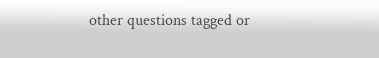other questions tagged or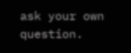ask your own question.